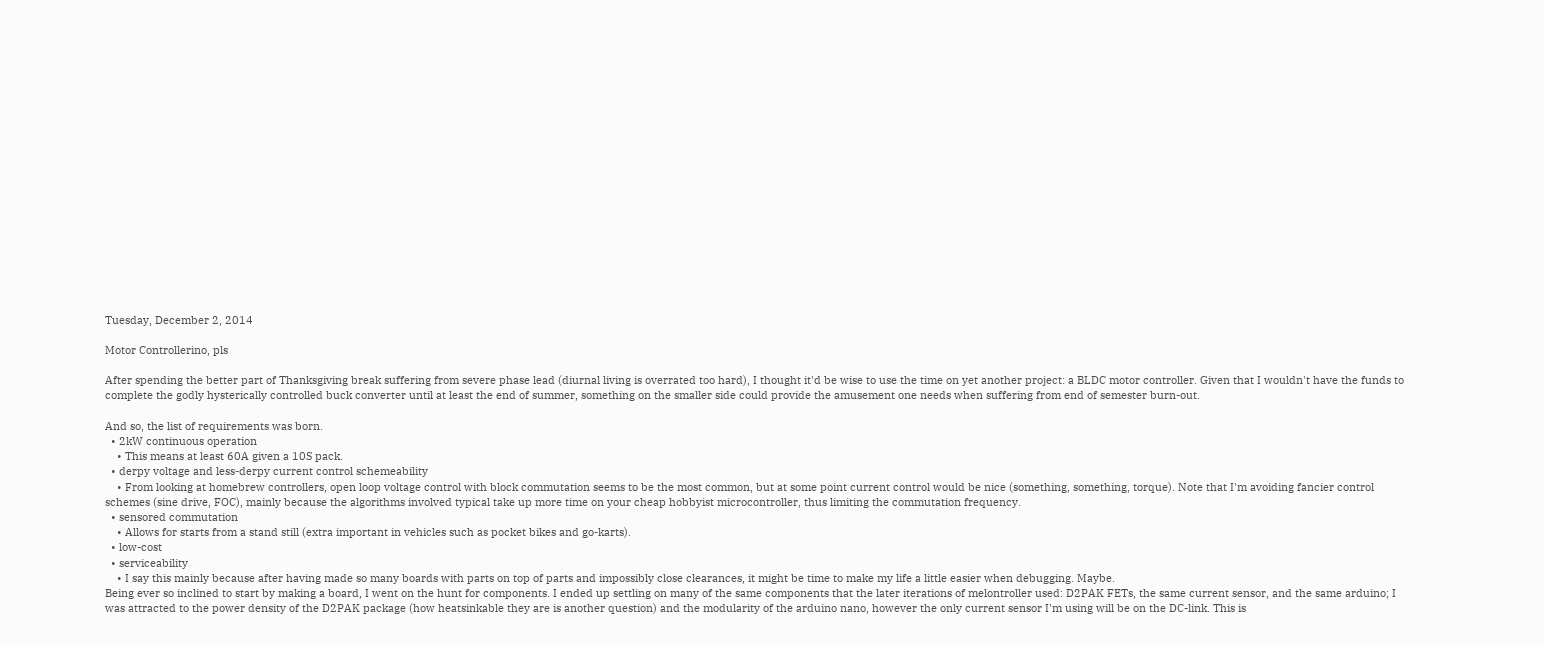Tuesday, December 2, 2014

Motor Controllerino, pls

After spending the better part of Thanksgiving break suffering from severe phase lead (diurnal living is overrated too hard), I thought it'd be wise to use the time on yet another project: a BLDC motor controller. Given that I wouldn't have the funds to complete the godly hysterically controlled buck converter until at least the end of summer, something on the smaller side could provide the amusement one needs when suffering from end of semester burn-out.

And so, the list of requirements was born.
  • 2kW continuous operation
    • This means at least 60A given a 10S pack.
  • derpy voltage and less-derpy current control schemeability
    • From looking at homebrew controllers, open loop voltage control with block commutation seems to be the most common, but at some point current control would be nice (something, something, torque). Note that I'm avoiding fancier control schemes (sine drive, FOC), mainly because the algorithms involved typical take up more time on your cheap hobbyist microcontroller, thus limiting the commutation frequency.
  • sensored commutation
    • Allows for starts from a stand still (extra important in vehicles such as pocket bikes and go-karts).
  • low-cost
  • serviceability
    • I say this mainly because after having made so many boards with parts on top of parts and impossibly close clearances, it might be time to make my life a little easier when debugging. Maybe.
Being ever so inclined to start by making a board, I went on the hunt for components. I ended up settling on many of the same components that the later iterations of melontroller used: D2PAK FETs, the same current sensor, and the same arduino; I was attracted to the power density of the D2PAK package (how heatsinkable they are is another question) and the modularity of the arduino nano, however the only current sensor I'm using will be on the DC-link. This is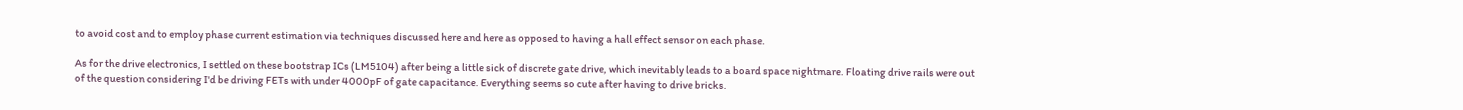to avoid cost and to employ phase current estimation via techniques discussed here and here as opposed to having a hall effect sensor on each phase.

As for the drive electronics, I settled on these bootstrap ICs (LM5104) after being a little sick of discrete gate drive, which inevitably leads to a board space nightmare. Floating drive rails were out of the question considering I'd be driving FETs with under 4000pF of gate capacitance. Everything seems so cute after having to drive bricks.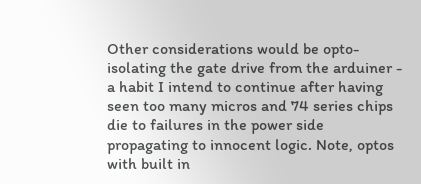Other considerations would be opto-isolating the gate drive from the arduiner - a habit I intend to continue after having seen too many micros and 74 series chips die to failures in the power side propagating to innocent logic. Note, optos with built in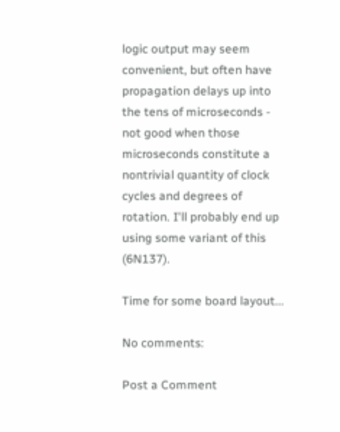logic output may seem convenient, but often have propagation delays up into the tens of microseconds - not good when those microseconds constitute a nontrivial quantity of clock cycles and degrees of rotation. I'll probably end up using some variant of this (6N137).

Time for some board layout...

No comments:

Post a Comment